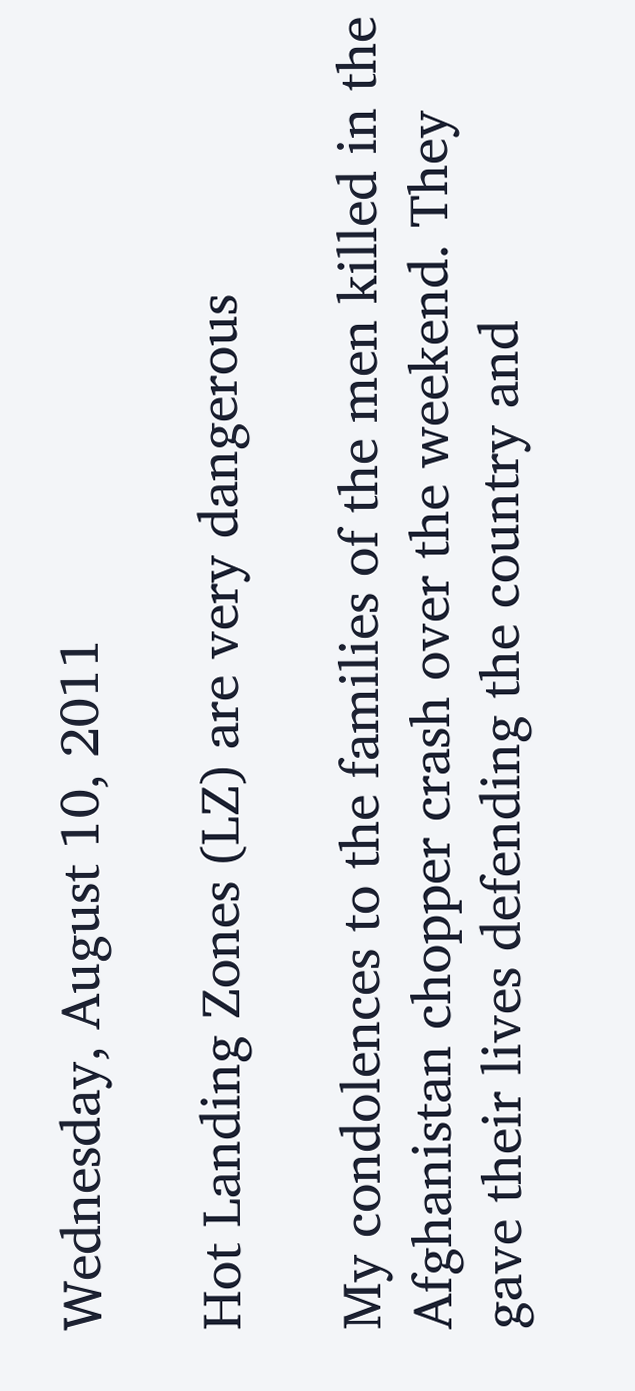Wednesday, August 10, 2011

Hot Landing Zones (LZ) are very dangerous

My condolences to the families of the men killed in the Afghanistan chopper crash over the weekend. They gave their lives defending the country and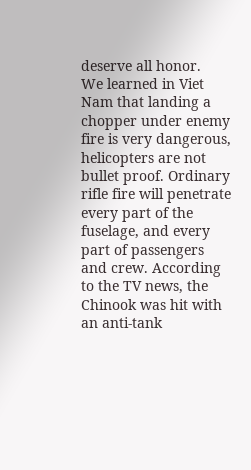deserve all honor.
We learned in Viet Nam that landing a chopper under enemy fire is very dangerous, helicopters are not bullet proof. Ordinary rifle fire will penetrate every part of the fuselage, and every part of passengers and crew. According to the TV news, the Chinook was hit with an anti-tank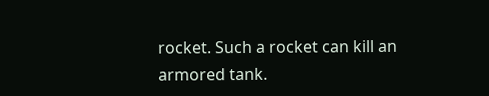rocket. Such a rocket can kill an armored tank.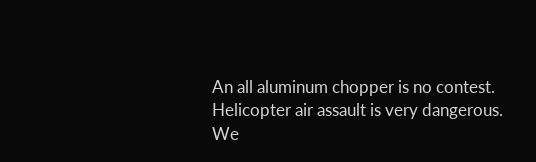An all aluminum chopper is no contest.
Helicopter air assault is very dangerous. We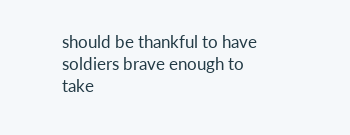should be thankful to have soldiers brave enough to take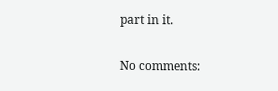part in it.

No comments: